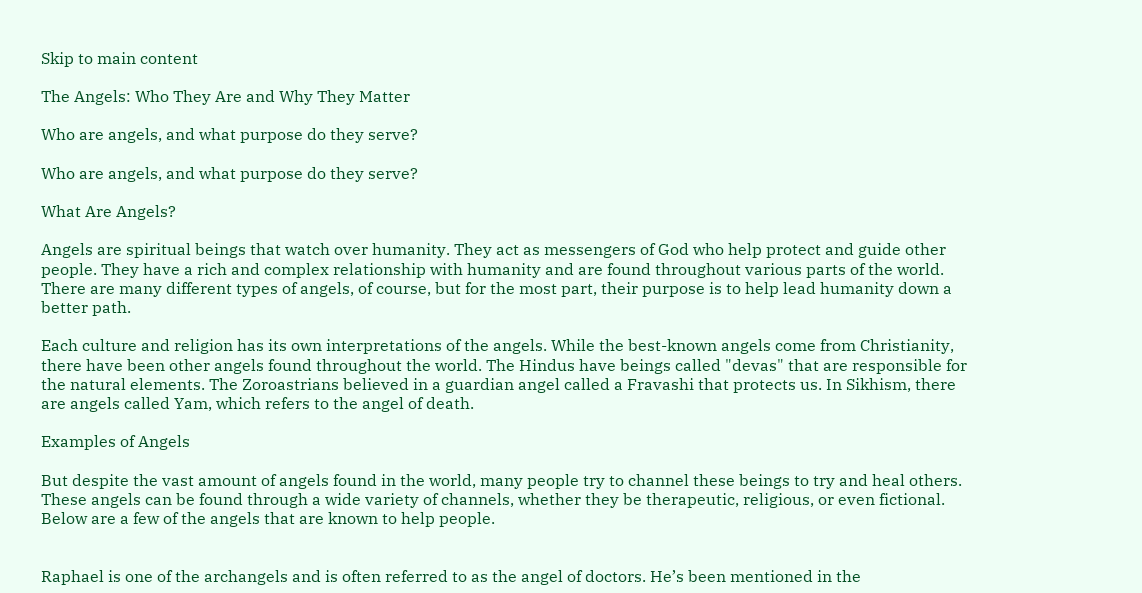Skip to main content

The Angels: Who They Are and Why They Matter

Who are angels, and what purpose do they serve?

Who are angels, and what purpose do they serve?

What Are Angels?

Angels are spiritual beings that watch over humanity. They act as messengers of God who help protect and guide other people. They have a rich and complex relationship with humanity and are found throughout various parts of the world. There are many different types of angels, of course, but for the most part, their purpose is to help lead humanity down a better path.

Each culture and religion has its own interpretations of the angels. While the best-known angels come from Christianity, there have been other angels found throughout the world. The Hindus have beings called "devas" that are responsible for the natural elements. The Zoroastrians believed in a guardian angel called a Fravashi that protects us. In Sikhism, there are angels called Yam, which refers to the angel of death.

Examples of Angels

But despite the vast amount of angels found in the world, many people try to channel these beings to try and heal others. These angels can be found through a wide variety of channels, whether they be therapeutic, religious, or even fictional. Below are a few of the angels that are known to help people.


Raphael is one of the archangels and is often referred to as the angel of doctors. He’s been mentioned in the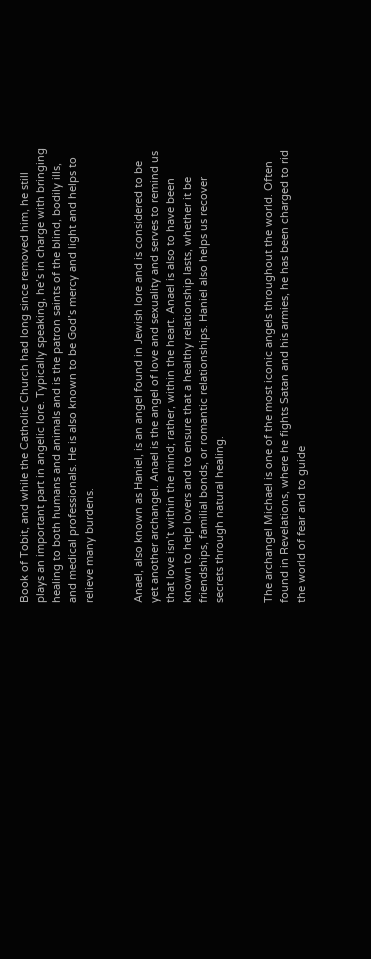Book of Tobit, and while the Catholic Church had long since removed him, he still plays an important part in angelic lore. Typically speaking, he’s in charge with bringing healing to both humans and animals and is the patron saints of the blind, bodily ills, and medical professionals. He is also known to be God’s mercy and light and helps to relieve many burdens.


Anael, also known as Haniel, is an angel found in Jewish lore and is considered to be yet another archangel. Anael is the angel of love and sexuality and serves to remind us that love isn’t within the mind; rather, within the heart. Anael is also to have been known to help lovers and to ensure that a healthy relationship lasts, whether it be friendships, familial bonds, or romantic relationships. Haniel also helps us recover secrets through natural healing.


The archangel Michael is one of the most iconic angels throughout the world. Often found in Revelations, where he fights Satan and his armies, he has been charged to rid the world of fear and to guide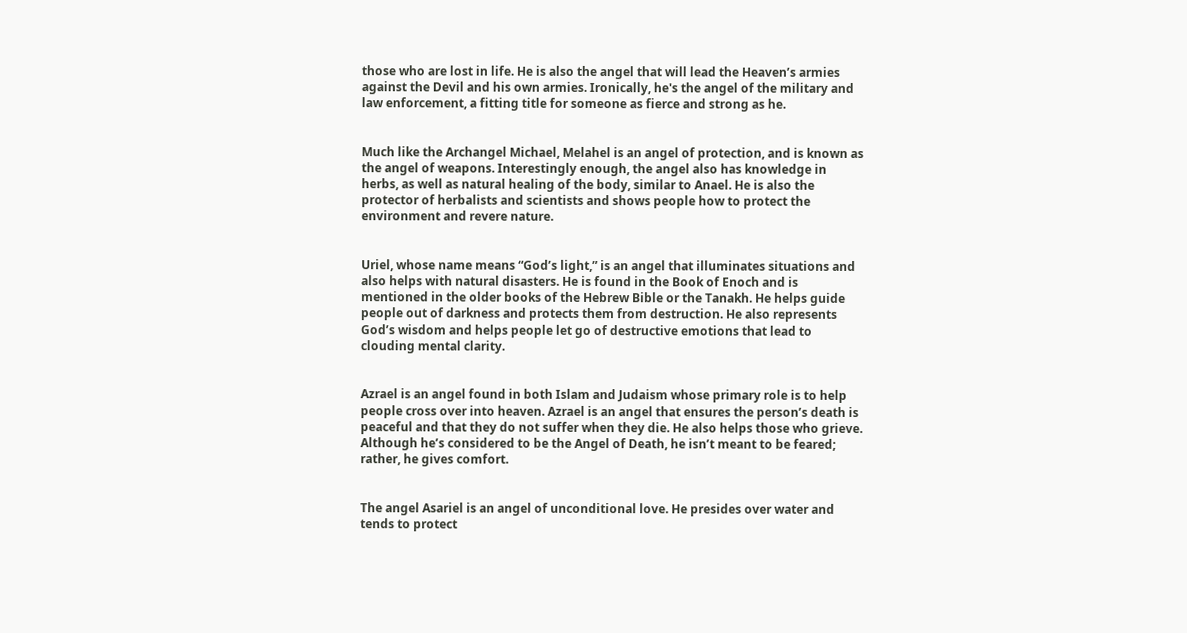those who are lost in life. He is also the angel that will lead the Heaven’s armies against the Devil and his own armies. Ironically, he's the angel of the military and law enforcement, a fitting title for someone as fierce and strong as he.


Much like the Archangel Michael, Melahel is an angel of protection, and is known as the angel of weapons. Interestingly enough, the angel also has knowledge in herbs, as well as natural healing of the body, similar to Anael. He is also the protector of herbalists and scientists and shows people how to protect the environment and revere nature.


Uriel, whose name means “God’s light,” is an angel that illuminates situations and also helps with natural disasters. He is found in the Book of Enoch and is mentioned in the older books of the Hebrew Bible or the Tanakh. He helps guide people out of darkness and protects them from destruction. He also represents God’s wisdom and helps people let go of destructive emotions that lead to clouding mental clarity.


Azrael is an angel found in both Islam and Judaism whose primary role is to help people cross over into heaven. Azrael is an angel that ensures the person’s death is peaceful and that they do not suffer when they die. He also helps those who grieve. Although he’s considered to be the Angel of Death, he isn’t meant to be feared; rather, he gives comfort.


The angel Asariel is an angel of unconditional love. He presides over water and tends to protect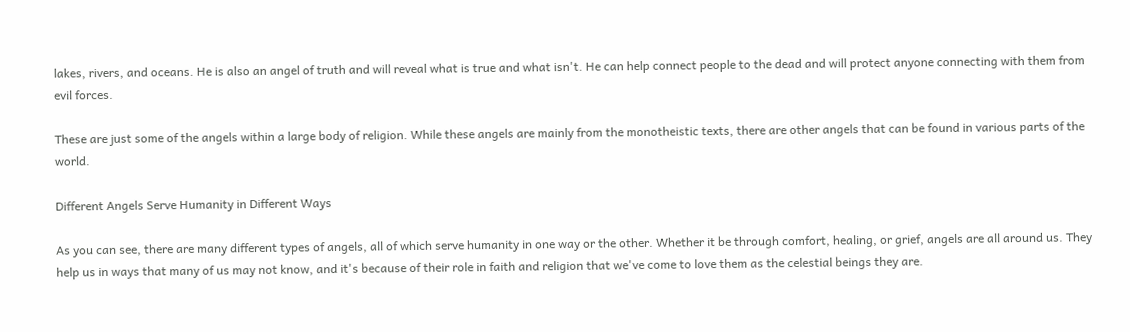lakes, rivers, and oceans. He is also an angel of truth and will reveal what is true and what isn't. He can help connect people to the dead and will protect anyone connecting with them from evil forces.

These are just some of the angels within a large body of religion. While these angels are mainly from the monotheistic texts, there are other angels that can be found in various parts of the world.

Different Angels Serve Humanity in Different Ways

As you can see, there are many different types of angels, all of which serve humanity in one way or the other. Whether it be through comfort, healing, or grief, angels are all around us. They help us in ways that many of us may not know, and it's because of their role in faith and religion that we've come to love them as the celestial beings they are.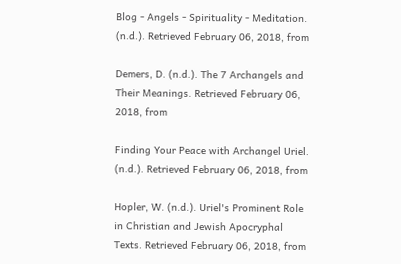Blog - Angels - Spirituality - Meditation. (n.d.). Retrieved February 06, 2018, from

Demers, D. (n.d.). The 7 Archangels and Their Meanings. Retrieved February 06, 2018, from

Finding Your Peace with Archangel Uriel. (n.d.). Retrieved February 06, 2018, from

Hopler, W. (n.d.). Uriel's Prominent Role in Christian and Jewish Apocryphal Texts. Retrieved February 06, 2018, from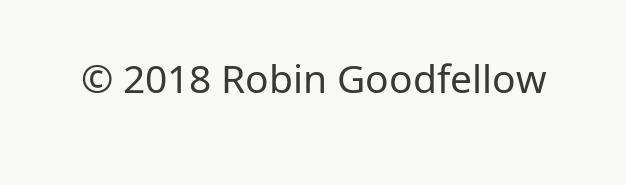© 2018 Robin Goodfellow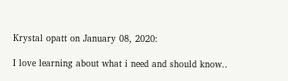Krystal opatt on January 08, 2020:

I love learning about what i need and should know..